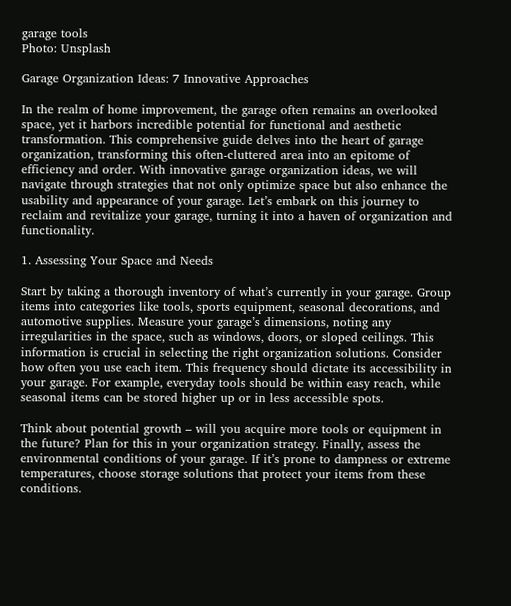garage tools
Photo: Unsplash

Garage Organization Ideas: 7 Innovative Approaches

In the realm of home improvement, the garage often remains an overlooked space, yet it harbors incredible potential for functional and aesthetic transformation. This comprehensive guide delves into the heart of garage organization, transforming this often-cluttered area into an epitome of efficiency and order. With innovative garage organization ideas, we will navigate through strategies that not only optimize space but also enhance the usability and appearance of your garage. Let’s embark on this journey to reclaim and revitalize your garage, turning it into a haven of organization and functionality.

1. Assessing Your Space and Needs

Start by taking a thorough inventory of what’s currently in your garage. Group items into categories like tools, sports equipment, seasonal decorations, and automotive supplies. Measure your garage’s dimensions, noting any irregularities in the space, such as windows, doors, or sloped ceilings. This information is crucial in selecting the right organization solutions. Consider how often you use each item. This frequency should dictate its accessibility in your garage. For example, everyday tools should be within easy reach, while seasonal items can be stored higher up or in less accessible spots.

Think about potential growth – will you acquire more tools or equipment in the future? Plan for this in your organization strategy. Finally, assess the environmental conditions of your garage. If it’s prone to dampness or extreme temperatures, choose storage solutions that protect your items from these conditions.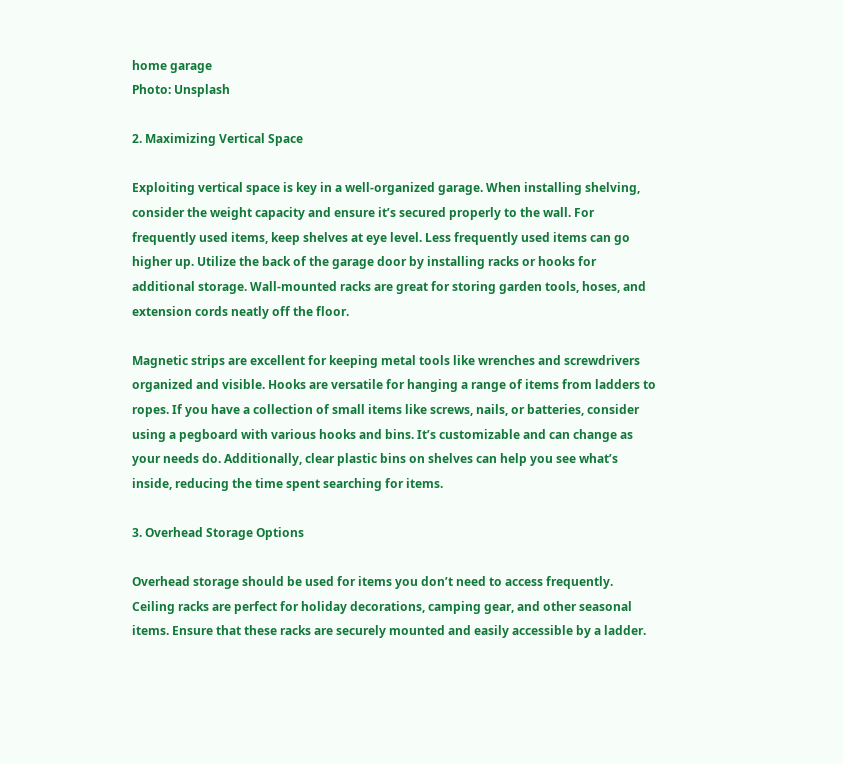home garage
Photo: Unsplash

2. Maximizing Vertical Space

Exploiting vertical space is key in a well-organized garage. When installing shelving, consider the weight capacity and ensure it’s secured properly to the wall. For frequently used items, keep shelves at eye level. Less frequently used items can go higher up. Utilize the back of the garage door by installing racks or hooks for additional storage. Wall-mounted racks are great for storing garden tools, hoses, and extension cords neatly off the floor.

Magnetic strips are excellent for keeping metal tools like wrenches and screwdrivers organized and visible. Hooks are versatile for hanging a range of items from ladders to ropes. If you have a collection of small items like screws, nails, or batteries, consider using a pegboard with various hooks and bins. It’s customizable and can change as your needs do. Additionally, clear plastic bins on shelves can help you see what’s inside, reducing the time spent searching for items.

3. Overhead Storage Options

Overhead storage should be used for items you don’t need to access frequently. Ceiling racks are perfect for holiday decorations, camping gear, and other seasonal items. Ensure that these racks are securely mounted and easily accessible by a ladder.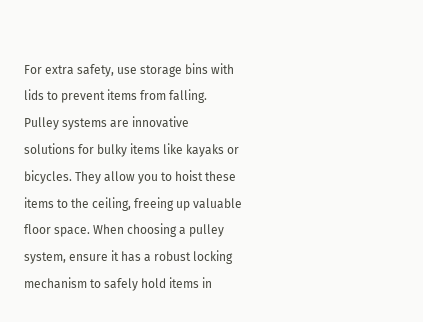For extra safety, use storage bins with lids to prevent items from falling. Pulley systems are innovative solutions for bulky items like kayaks or bicycles. They allow you to hoist these items to the ceiling, freeing up valuable floor space. When choosing a pulley system, ensure it has a robust locking mechanism to safely hold items in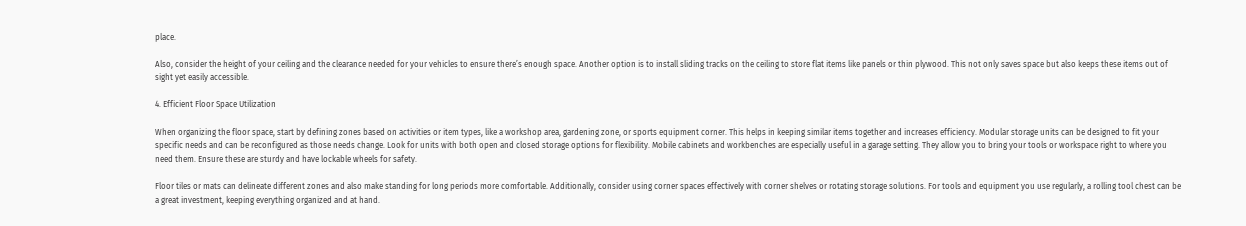place.

Also, consider the height of your ceiling and the clearance needed for your vehicles to ensure there’s enough space. Another option is to install sliding tracks on the ceiling to store flat items like panels or thin plywood. This not only saves space but also keeps these items out of sight yet easily accessible.

4. Efficient Floor Space Utilization

When organizing the floor space, start by defining zones based on activities or item types, like a workshop area, gardening zone, or sports equipment corner. This helps in keeping similar items together and increases efficiency. Modular storage units can be designed to fit your specific needs and can be reconfigured as those needs change. Look for units with both open and closed storage options for flexibility. Mobile cabinets and workbenches are especially useful in a garage setting. They allow you to bring your tools or workspace right to where you need them. Ensure these are sturdy and have lockable wheels for safety.

Floor tiles or mats can delineate different zones and also make standing for long periods more comfortable. Additionally, consider using corner spaces effectively with corner shelves or rotating storage solutions. For tools and equipment you use regularly, a rolling tool chest can be a great investment, keeping everything organized and at hand.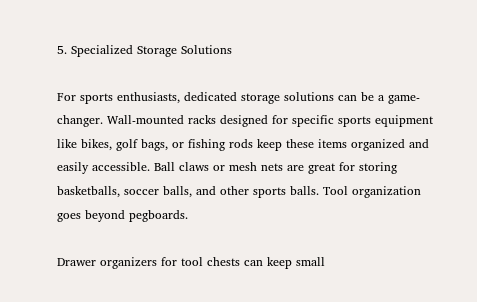5. Specialized Storage Solutions

For sports enthusiasts, dedicated storage solutions can be a game-changer. Wall-mounted racks designed for specific sports equipment like bikes, golf bags, or fishing rods keep these items organized and easily accessible. Ball claws or mesh nets are great for storing basketballs, soccer balls, and other sports balls. Tool organization goes beyond pegboards.

Drawer organizers for tool chests can keep small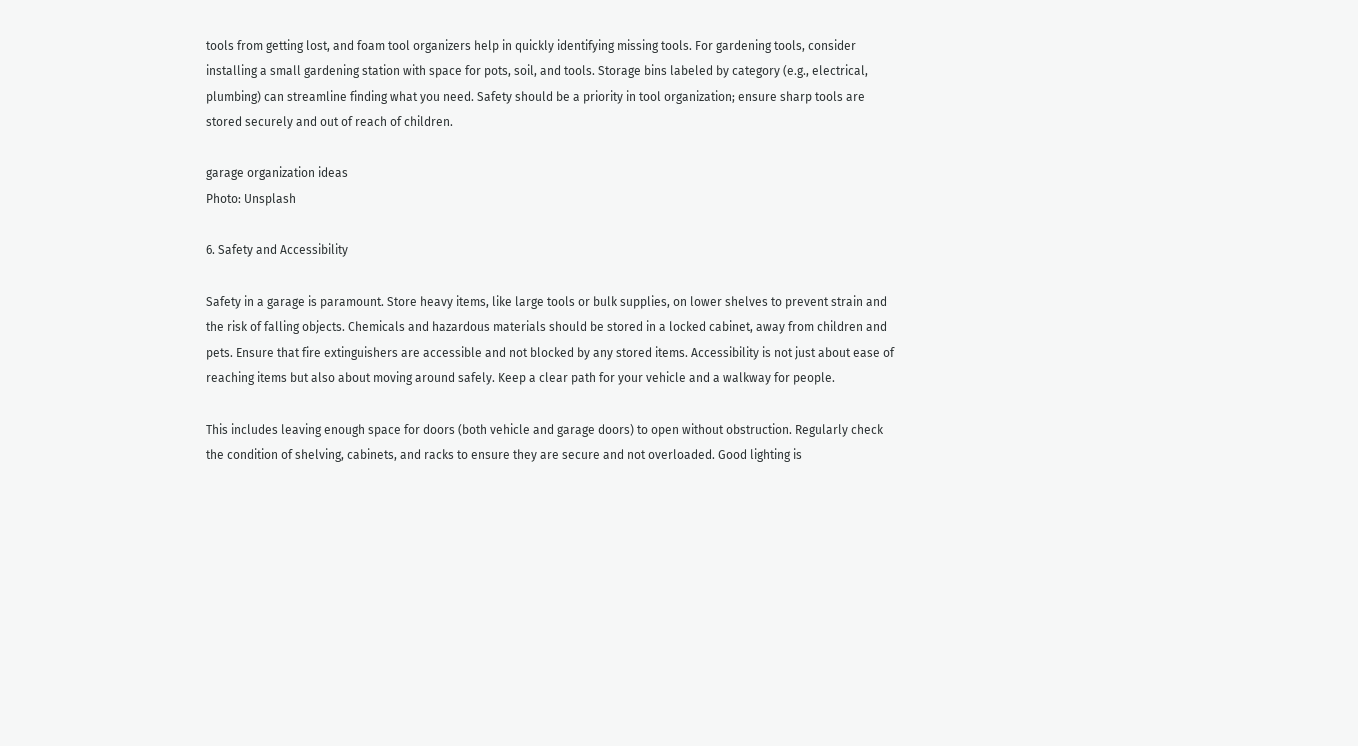tools from getting lost, and foam tool organizers help in quickly identifying missing tools. For gardening tools, consider installing a small gardening station with space for pots, soil, and tools. Storage bins labeled by category (e.g., electrical, plumbing) can streamline finding what you need. Safety should be a priority in tool organization; ensure sharp tools are stored securely and out of reach of children.

garage organization ideas
Photo: Unsplash

6. Safety and Accessibility

Safety in a garage is paramount. Store heavy items, like large tools or bulk supplies, on lower shelves to prevent strain and the risk of falling objects. Chemicals and hazardous materials should be stored in a locked cabinet, away from children and pets. Ensure that fire extinguishers are accessible and not blocked by any stored items. Accessibility is not just about ease of reaching items but also about moving around safely. Keep a clear path for your vehicle and a walkway for people.

This includes leaving enough space for doors (both vehicle and garage doors) to open without obstruction. Regularly check the condition of shelving, cabinets, and racks to ensure they are secure and not overloaded. Good lighting is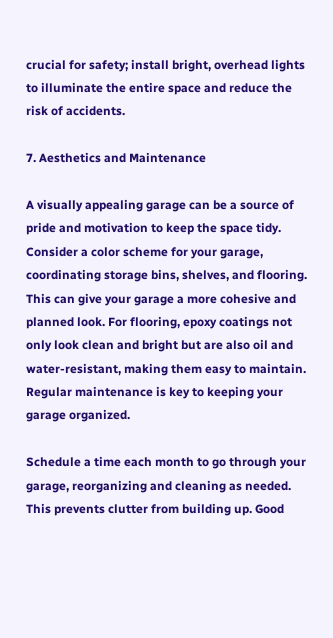crucial for safety; install bright, overhead lights to illuminate the entire space and reduce the risk of accidents.

7. Aesthetics and Maintenance

A visually appealing garage can be a source of pride and motivation to keep the space tidy. Consider a color scheme for your garage, coordinating storage bins, shelves, and flooring. This can give your garage a more cohesive and planned look. For flooring, epoxy coatings not only look clean and bright but are also oil and water-resistant, making them easy to maintain. Regular maintenance is key to keeping your garage organized.

Schedule a time each month to go through your garage, reorganizing and cleaning as needed. This prevents clutter from building up. Good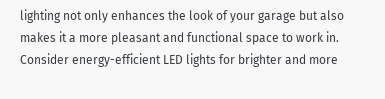lighting not only enhances the look of your garage but also makes it a more pleasant and functional space to work in. Consider energy-efficient LED lights for brighter and more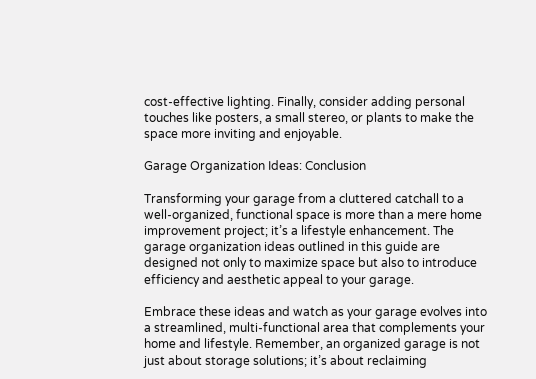cost-effective lighting. Finally, consider adding personal touches like posters, a small stereo, or plants to make the space more inviting and enjoyable.

Garage Organization Ideas: Conclusion

Transforming your garage from a cluttered catchall to a well-organized, functional space is more than a mere home improvement project; it’s a lifestyle enhancement. The garage organization ideas outlined in this guide are designed not only to maximize space but also to introduce efficiency and aesthetic appeal to your garage.

Embrace these ideas and watch as your garage evolves into a streamlined, multi-functional area that complements your home and lifestyle. Remember, an organized garage is not just about storage solutions; it’s about reclaiming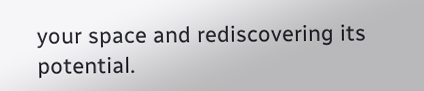your space and rediscovering its potential.